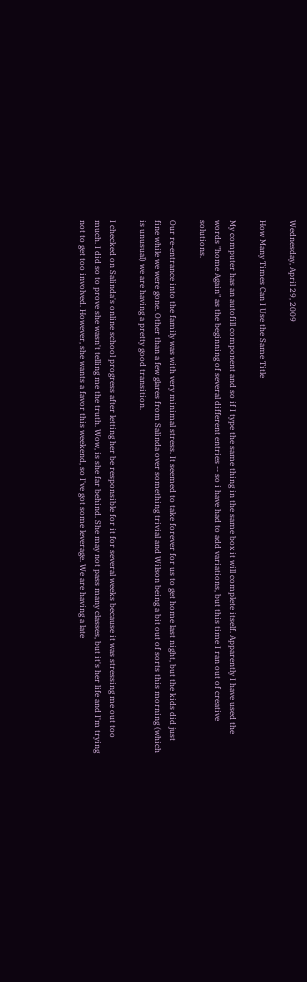Wednesday, April 29, 2009

How Many Times Can I Use the Same Title

My computer has an autofill component and so if I type the same thing in the same box it will complete itself. Apparently I have used the words "home Again" as the beginning of several different entries -- so i have had to add variations, but this time I ran out of creative solutions.

Our re-entrance into the family was with very minimal stress. It seemed to take forever for us to get home last night, but the kids did just fine while we were gone. Other than a few glares from Salinda over something trivial and Wilson being a bit out of sorts this morning (which is unusual) we are having a pretty good transition.

I checked on Salinda's online school progress after letting her be responsible for it for several weeks because it was stressing me out too much. I did so to prove she wasn't telling me the truth. Wow, is she far behind. She may not pass many classes, but it's her life and I'm trying not to get too involved. However, she wants a favor this weekend, so I've got some leverage. We are having a late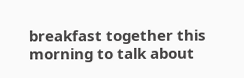breakfast together this morning to talk about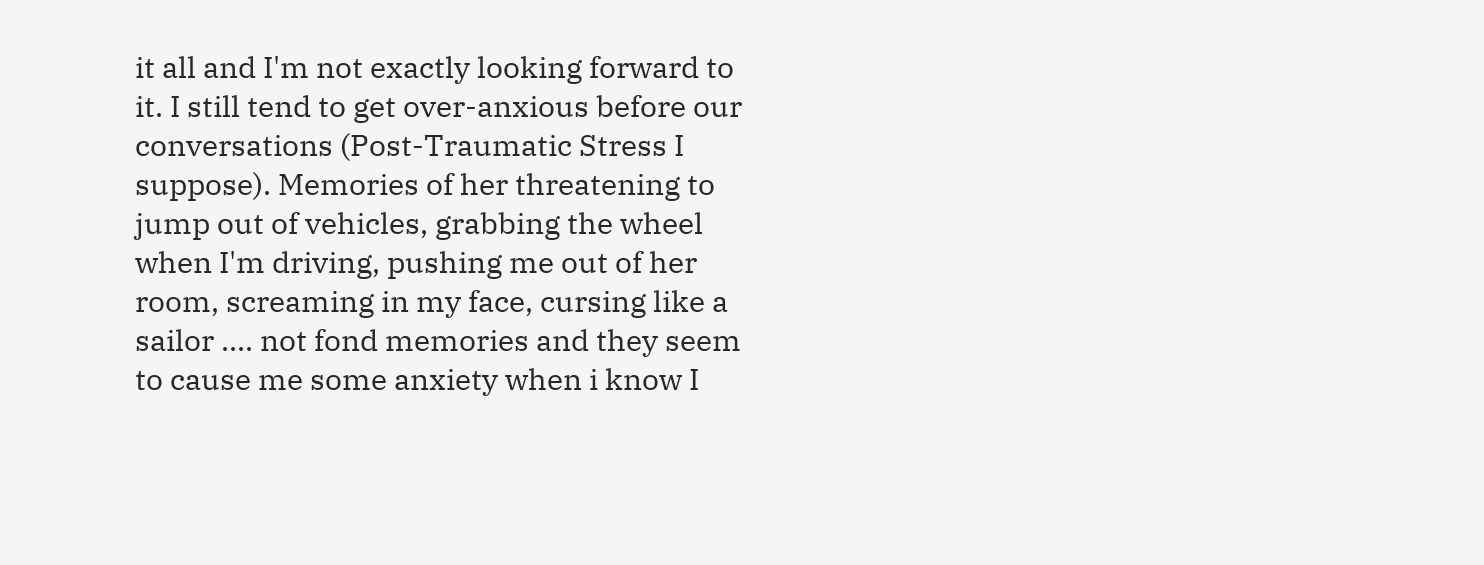it all and I'm not exactly looking forward to it. I still tend to get over-anxious before our conversations (Post-Traumatic Stress I suppose). Memories of her threatening to jump out of vehicles, grabbing the wheel when I'm driving, pushing me out of her room, screaming in my face, cursing like a sailor .... not fond memories and they seem to cause me some anxiety when i know I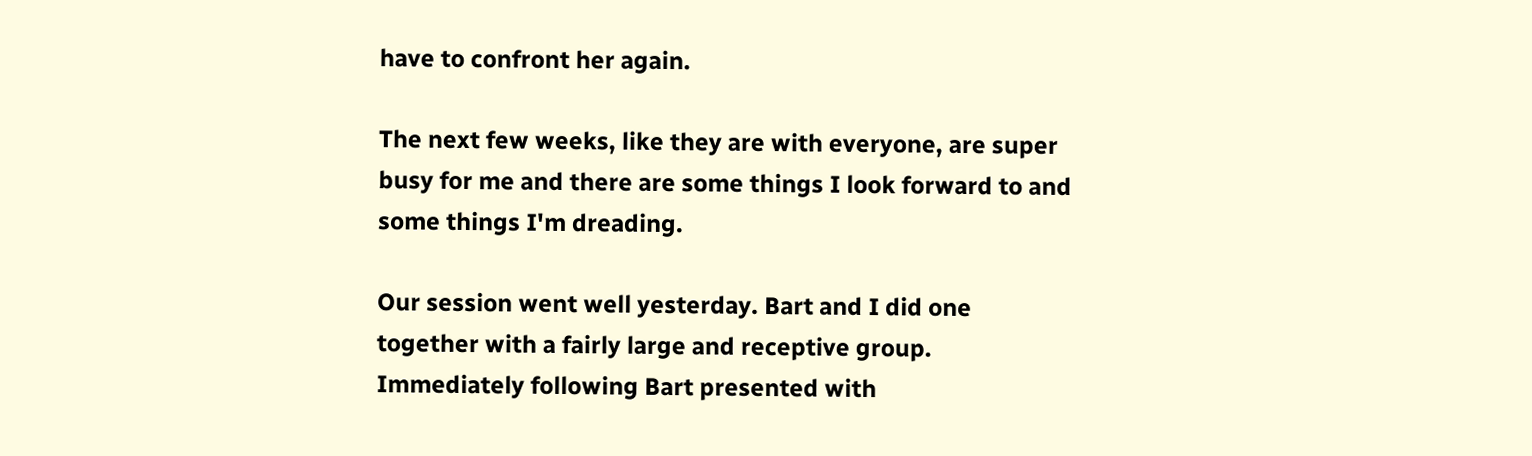have to confront her again.

The next few weeks, like they are with everyone, are super busy for me and there are some things I look forward to and some things I'm dreading.

Our session went well yesterday. Bart and I did one together with a fairly large and receptive group. Immediately following Bart presented with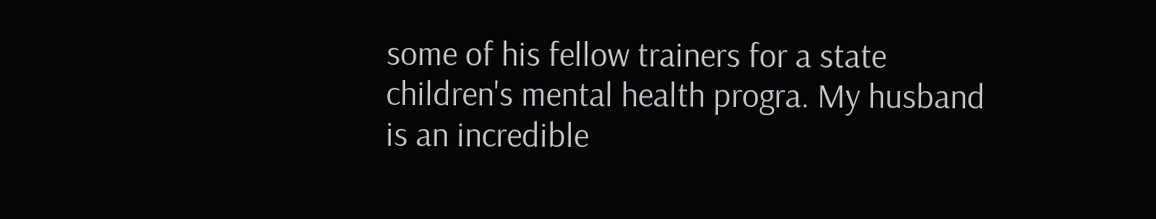some of his fellow trainers for a state children's mental health progra. My husband is an incredible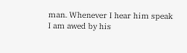man. Whenever I hear him speak I am awed by his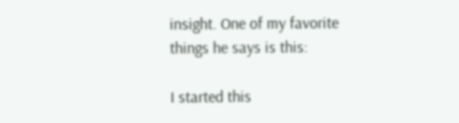insight. One of my favorite things he says is this:

I started this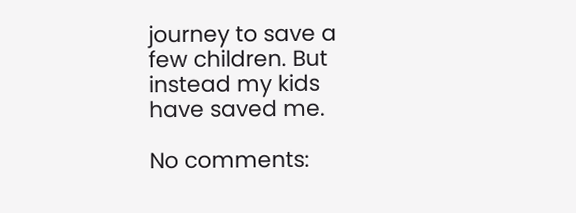journey to save a few children. But instead my kids have saved me.

No comments: